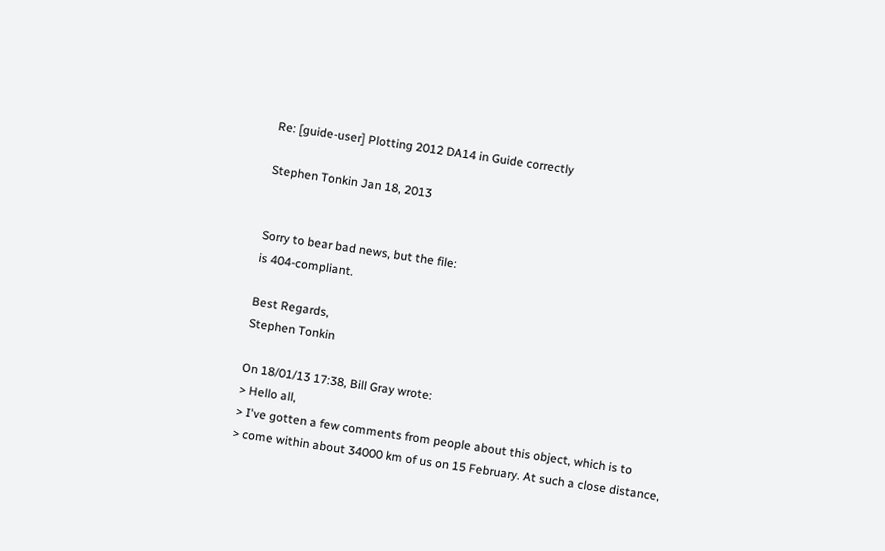Re: [guide-user] Plotting 2012 DA14 in Guide correctly

Stephen Tonkin Jan 18, 2013


Sorry to bear bad news, but the file:
is 404-compliant.

Best Regards,
Stephen Tonkin

On 18/01/13 17:38, Bill Gray wrote:
> Hello all,
> I've gotten a few comments from people about this object, which is to
> come within about 34000 km of us on 15 February. At such a close distance,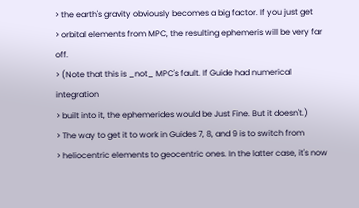> the earth's gravity obviously becomes a big factor. If you just get
> orbital elements from MPC, the resulting ephemeris will be very far off.
> (Note that this is _not_ MPC's fault. If Guide had numerical integration
> built into it, the ephemerides would be Just Fine. But it doesn't.)
> The way to get it to work in Guides 7, 8, and 9 is to switch from
> heliocentric elements to geocentric ones. In the latter case, it's now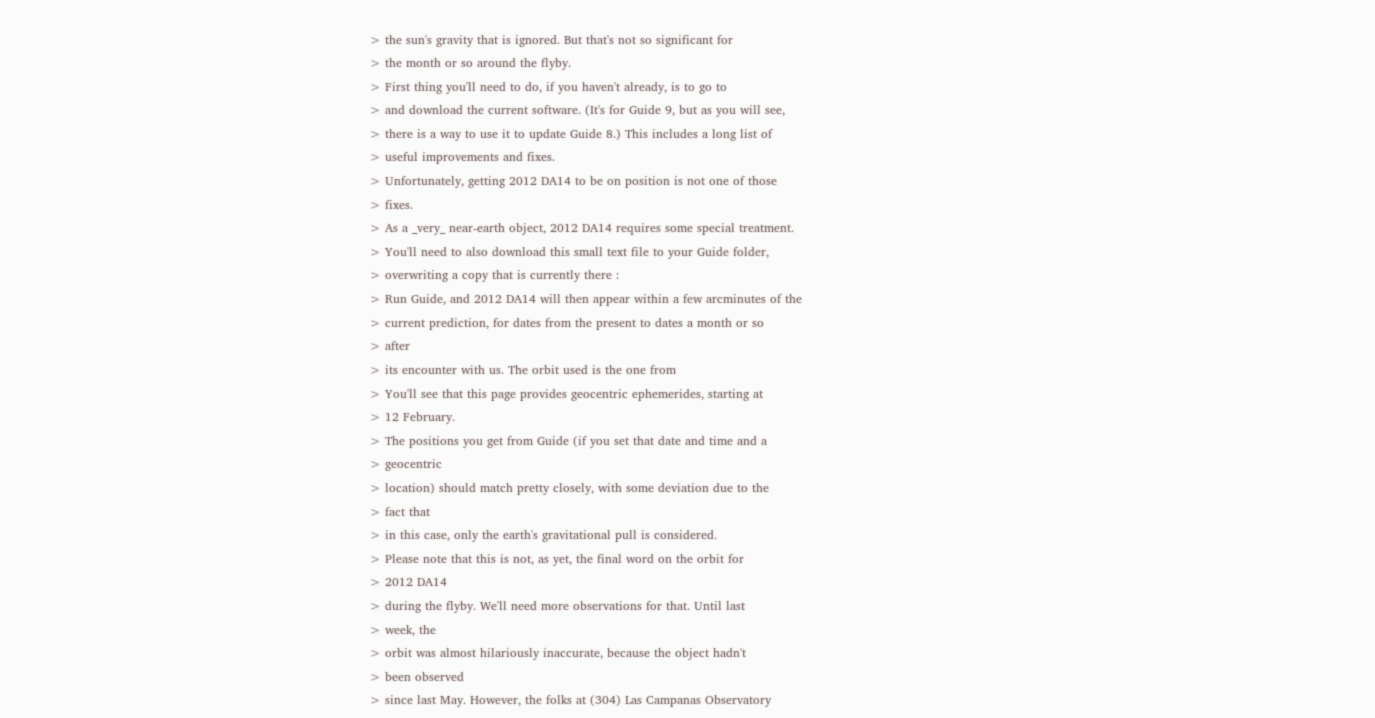> the sun's gravity that is ignored. But that's not so significant for
> the month or so around the flyby.
> First thing you'll need to do, if you haven't already, is to go to
> and download the current software. (It's for Guide 9, but as you will see,
> there is a way to use it to update Guide 8.) This includes a long list of
> useful improvements and fixes.
> Unfortunately, getting 2012 DA14 to be on position is not one of those
> fixes.
> As a _very_ near-earth object, 2012 DA14 requires some special treatment.
> You'll need to also download this small text file to your Guide folder,
> overwriting a copy that is currently there :
> Run Guide, and 2012 DA14 will then appear within a few arcminutes of the
> current prediction, for dates from the present to dates a month or so
> after
> its encounter with us. The orbit used is the one from
> You'll see that this page provides geocentric ephemerides, starting at
> 12 February.
> The positions you get from Guide (if you set that date and time and a
> geocentric
> location) should match pretty closely, with some deviation due to the
> fact that
> in this case, only the earth's gravitational pull is considered.
> Please note that this is not, as yet, the final word on the orbit for
> 2012 DA14
> during the flyby. We'll need more observations for that. Until last
> week, the
> orbit was almost hilariously inaccurate, because the object hadn't
> been observed
> since last May. However, the folks at (304) Las Campanas Observatory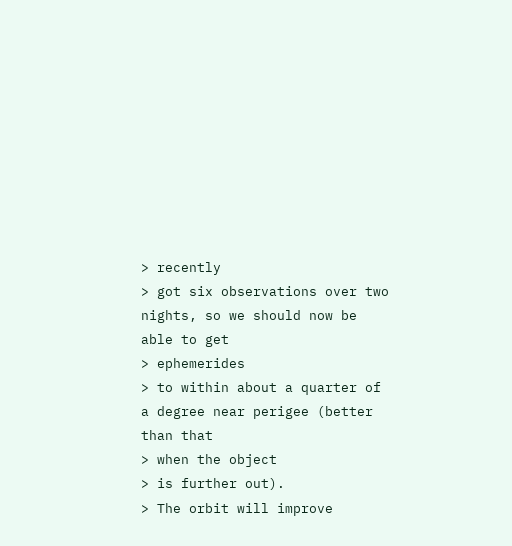> recently
> got six observations over two nights, so we should now be able to get
> ephemerides
> to within about a quarter of a degree near perigee (better than that
> when the object
> is further out).
> The orbit will improve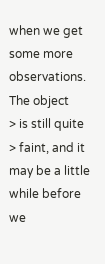when we get some more observations. The object
> is still quite
> faint, and it may be a little while before we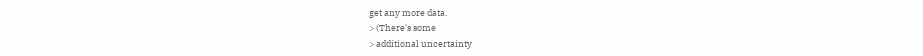get any more data.
> (There's some
> additional uncertainty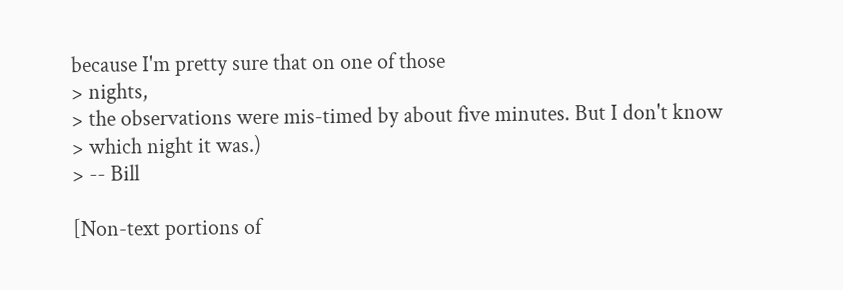because I'm pretty sure that on one of those
> nights,
> the observations were mis-timed by about five minutes. But I don't know
> which night it was.)
> -- Bill

[Non-text portions of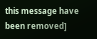this message have been removed]